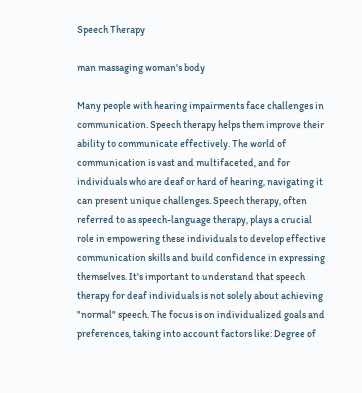Speech Therapy

man massaging woman's body

Many people with hearing impairments face challenges in communication. Speech therapy helps them improve their ability to communicate effectively. The world of communication is vast and multifaceted, and for individuals who are deaf or hard of hearing, navigating it can present unique challenges. Speech therapy, often referred to as speech-language therapy, plays a crucial role in empowering these individuals to develop effective communication skills and build confidence in expressing themselves. It's important to understand that speech therapy for deaf individuals is not solely about achieving "normal" speech. The focus is on individualized goals and preferences, taking into account factors like: Degree of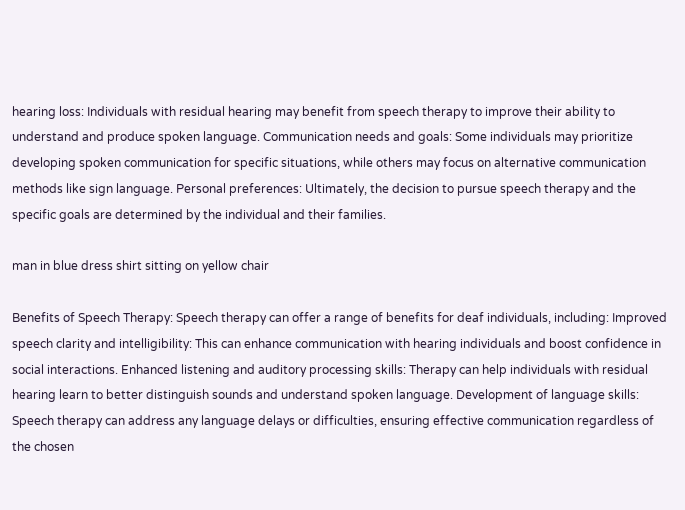hearing loss: Individuals with residual hearing may benefit from speech therapy to improve their ability to understand and produce spoken language. Communication needs and goals: Some individuals may prioritize developing spoken communication for specific situations, while others may focus on alternative communication methods like sign language. Personal preferences: Ultimately, the decision to pursue speech therapy and the specific goals are determined by the individual and their families.

man in blue dress shirt sitting on yellow chair

Benefits of Speech Therapy: Speech therapy can offer a range of benefits for deaf individuals, including: Improved speech clarity and intelligibility: This can enhance communication with hearing individuals and boost confidence in social interactions. Enhanced listening and auditory processing skills: Therapy can help individuals with residual hearing learn to better distinguish sounds and understand spoken language. Development of language skills: Speech therapy can address any language delays or difficulties, ensuring effective communication regardless of the chosen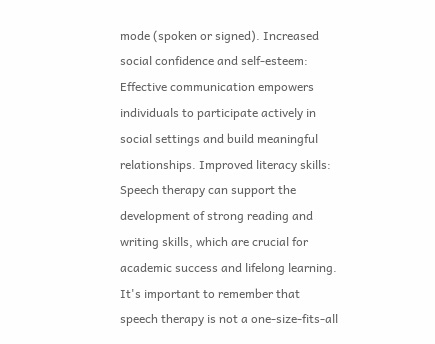mode (spoken or signed). Increased social confidence and self-esteem: Effective communication empowers individuals to participate actively in social settings and build meaningful relationships. Improved literacy skills: Speech therapy can support the development of strong reading and writing skills, which are crucial for academic success and lifelong learning. It's important to remember that speech therapy is not a one-size-fits-all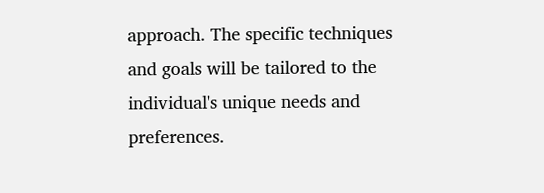approach. The specific techniques and goals will be tailored to the individual's unique needs and preferences.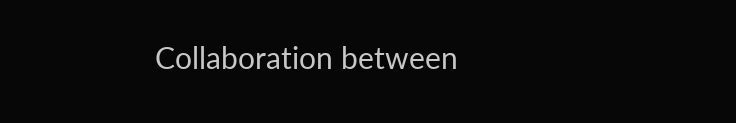Collaboration between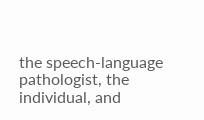the speech-language pathologist, the individual, and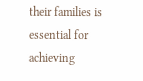their families is essential for achieving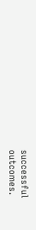successful outcomes.